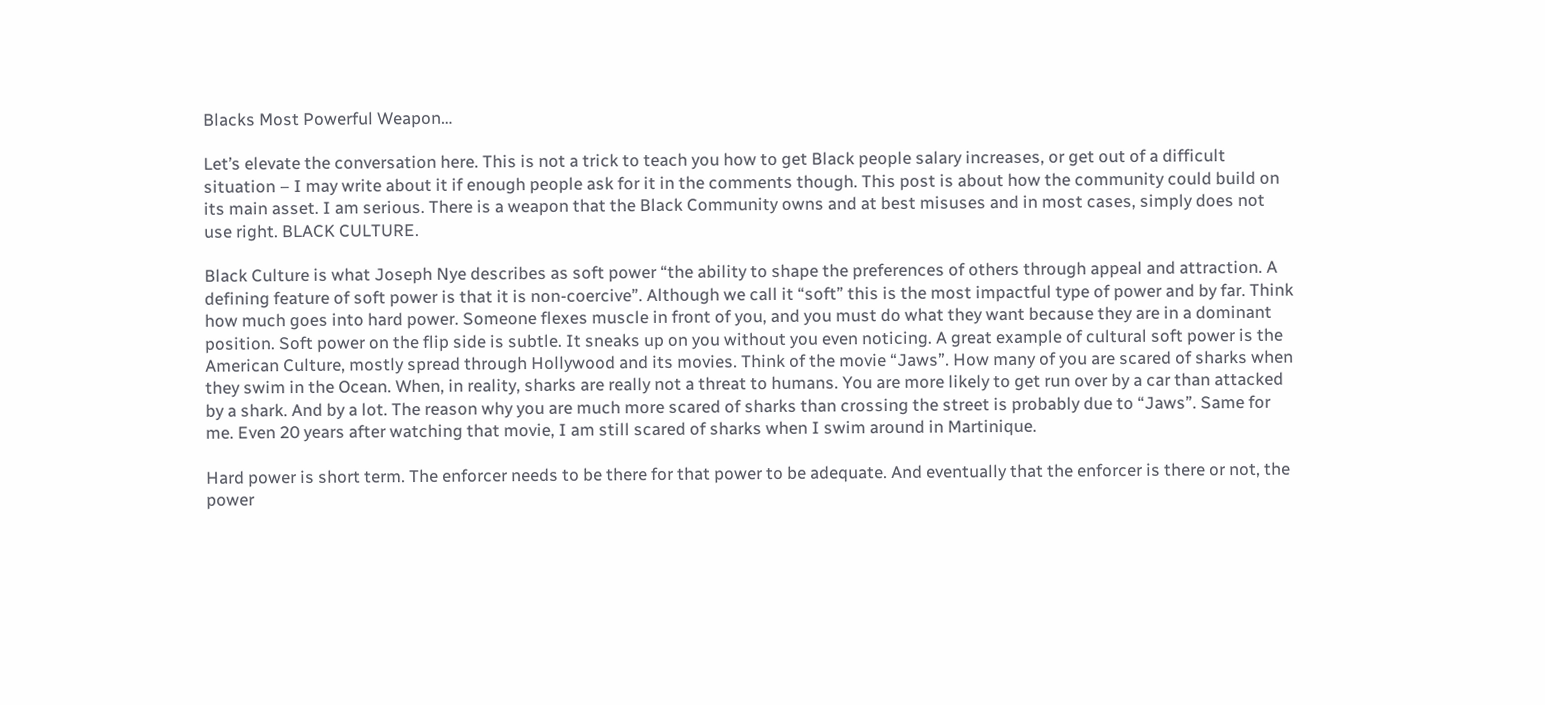Blacks Most Powerful Weapon…

Let’s elevate the conversation here. This is not a trick to teach you how to get Black people salary increases, or get out of a difficult situation – I may write about it if enough people ask for it in the comments though. This post is about how the community could build on its main asset. I am serious. There is a weapon that the Black Community owns and at best misuses and in most cases, simply does not use right. BLACK CULTURE.

Black Culture is what Joseph Nye describes as soft power “the ability to shape the preferences of others through appeal and attraction. A defining feature of soft power is that it is non-coercive”. Although we call it “soft” this is the most impactful type of power and by far. Think how much goes into hard power. Someone flexes muscle in front of you, and you must do what they want because they are in a dominant position. Soft power on the flip side is subtle. It sneaks up on you without you even noticing. A great example of cultural soft power is the American Culture, mostly spread through Hollywood and its movies. Think of the movie “Jaws”. How many of you are scared of sharks when they swim in the Ocean. When, in reality, sharks are really not a threat to humans. You are more likely to get run over by a car than attacked by a shark. And by a lot. The reason why you are much more scared of sharks than crossing the street is probably due to “Jaws”. Same for me. Even 20 years after watching that movie, I am still scared of sharks when I swim around in Martinique.

Hard power is short term. The enforcer needs to be there for that power to be adequate. And eventually that the enforcer is there or not, the power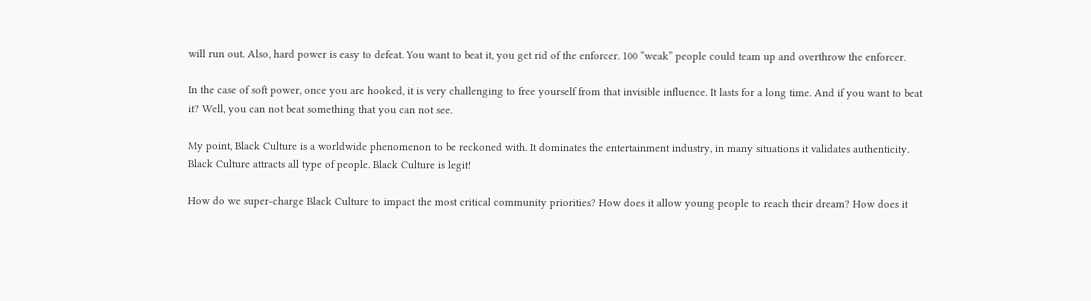will run out. Also, hard power is easy to defeat. You want to beat it, you get rid of the enforcer. 100 “weak” people could team up and overthrow the enforcer.

In the case of soft power, once you are hooked, it is very challenging to free yourself from that invisible influence. It lasts for a long time. And if you want to beat it? Well, you can not beat something that you can not see.

My point, Black Culture is a worldwide phenomenon to be reckoned with. It dominates the entertainment industry, in many situations it validates authenticity. Black Culture attracts all type of people. Black Culture is legit!

How do we super-charge Black Culture to impact the most critical community priorities? How does it allow young people to reach their dream? How does it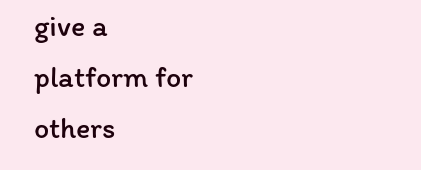give a platform for others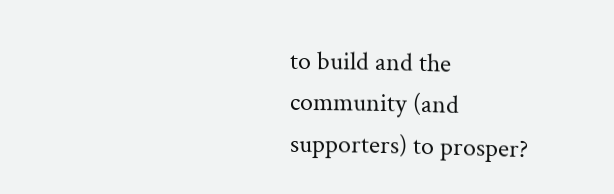to build and the community (and supporters) to prosper?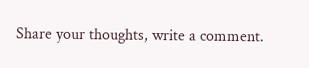Share your thoughts, write a comment.